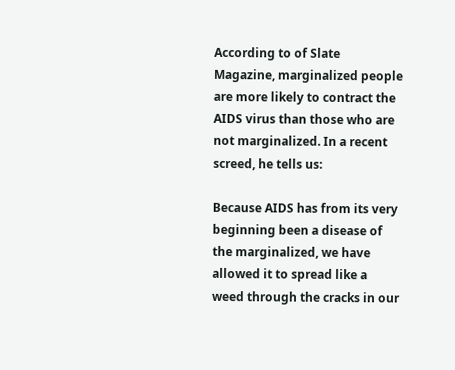According to of Slate Magazine, marginalized people are more likely to contract the AIDS virus than those who are not marginalized. In a recent screed, he tells us:

Because AIDS has from its very beginning been a disease of the marginalized, we have allowed it to spread like a weed through the cracks in our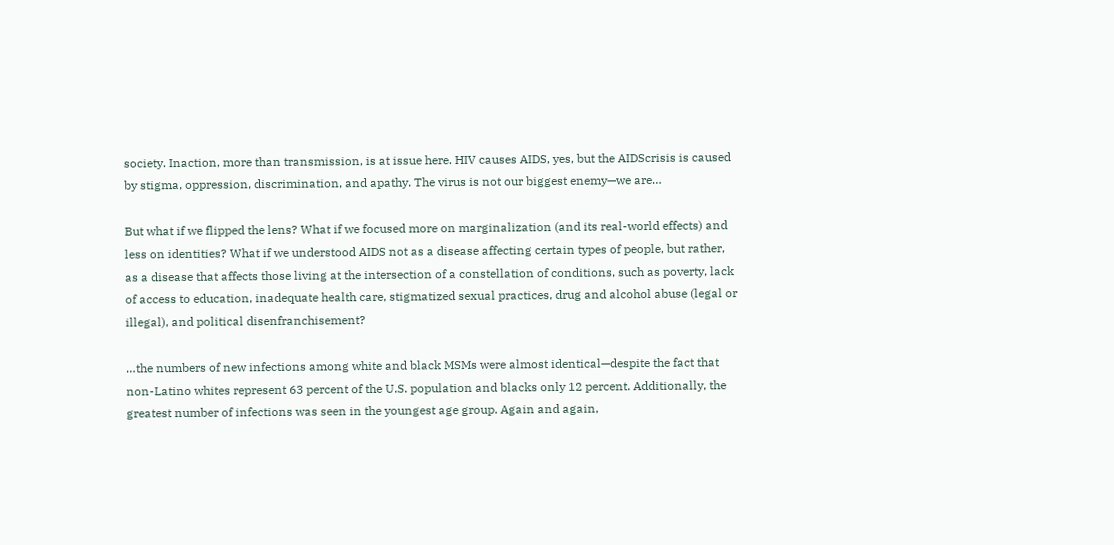society. Inaction, more than transmission, is at issue here. HIV causes AIDS, yes, but the AIDScrisis is caused by stigma, oppression, discrimination, and apathy. The virus is not our biggest enemy—we are…

But what if we flipped the lens? What if we focused more on marginalization (and its real-world effects) and less on identities? What if we understood AIDS not as a disease affecting certain types of people, but rather, as a disease that affects those living at the intersection of a constellation of conditions, such as poverty, lack of access to education, inadequate health care, stigmatized sexual practices, drug and alcohol abuse (legal or illegal), and political disenfranchisement?

…the numbers of new infections among white and black MSMs were almost identical—despite the fact that non-Latino whites represent 63 percent of the U.S. population and blacks only 12 percent. Additionally, the greatest number of infections was seen in the youngest age group. Again and again,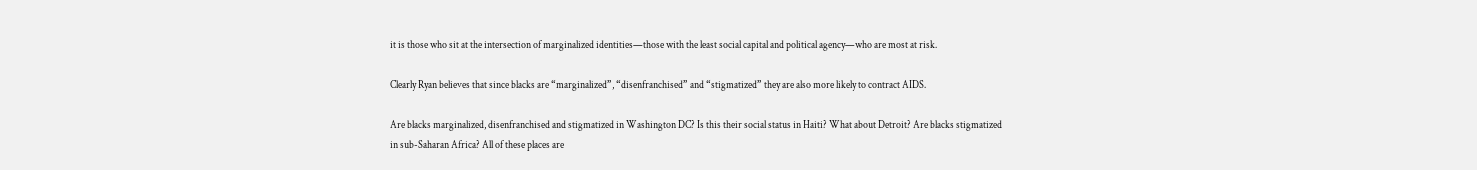it is those who sit at the intersection of marginalized identities—those with the least social capital and political agency—who are most at risk.

Clearly Ryan believes that since blacks are “marginalized”, “disenfranchised” and “stigmatized” they are also more likely to contract AIDS.

Are blacks marginalized, disenfranchised and stigmatized in Washington DC? Is this their social status in Haiti? What about Detroit? Are blacks stigmatized in sub-Saharan Africa? All of these places are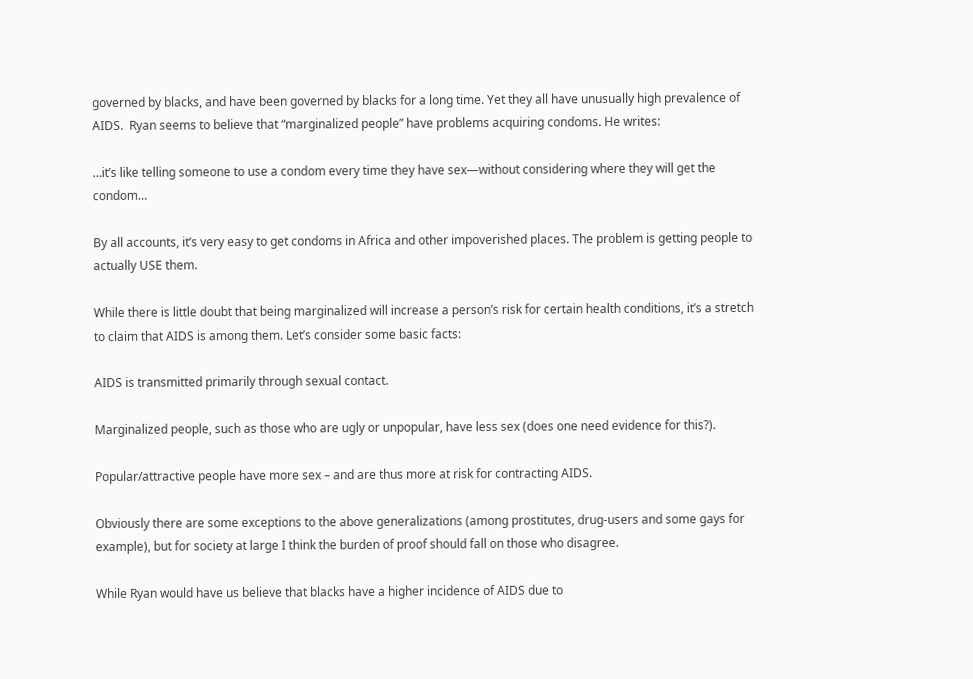governed by blacks, and have been governed by blacks for a long time. Yet they all have unusually high prevalence of AIDS.  Ryan seems to believe that “marginalized people” have problems acquiring condoms. He writes:

…it’s like telling someone to use a condom every time they have sex—without considering where they will get the condom…

By all accounts, it’s very easy to get condoms in Africa and other impoverished places. The problem is getting people to actually USE them.

While there is little doubt that being marginalized will increase a person’s risk for certain health conditions, it’s a stretch to claim that AIDS is among them. Let’s consider some basic facts:

AIDS is transmitted primarily through sexual contact.

Marginalized people, such as those who are ugly or unpopular, have less sex (does one need evidence for this?).

Popular/attractive people have more sex – and are thus more at risk for contracting AIDS.

Obviously there are some exceptions to the above generalizations (among prostitutes, drug-users and some gays for example), but for society at large I think the burden of proof should fall on those who disagree.

While Ryan would have us believe that blacks have a higher incidence of AIDS due to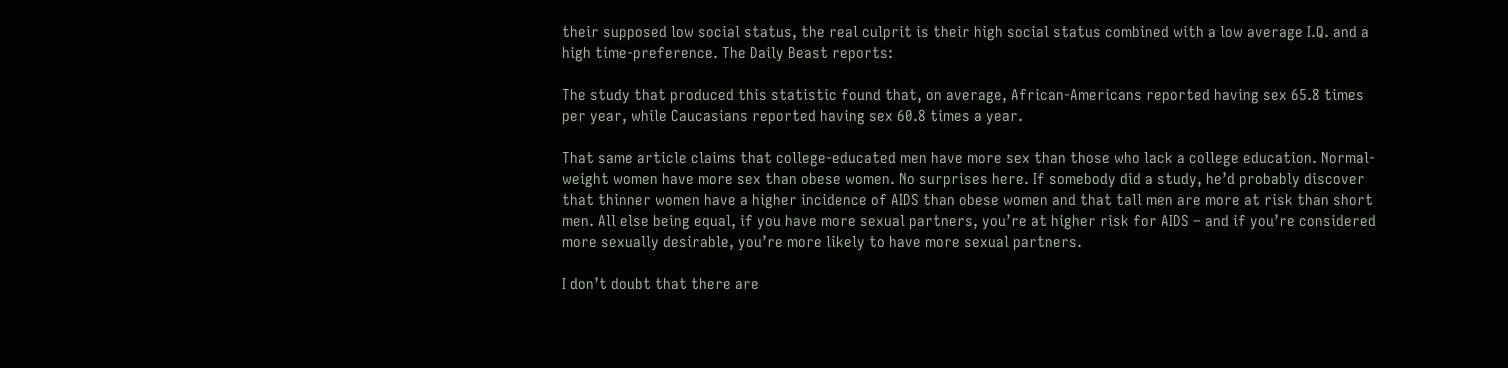their supposed low social status, the real culprit is their high social status combined with a low average I.Q. and a high time-preference. The Daily Beast reports:

The study that produced this statistic found that, on average, African-Americans reported having sex 65.8 times per year, while Caucasians reported having sex 60.8 times a year.

That same article claims that college-educated men have more sex than those who lack a college education. Normal-weight women have more sex than obese women. No surprises here. If somebody did a study, he’d probably discover that thinner women have a higher incidence of AIDS than obese women and that tall men are more at risk than short men. All else being equal, if you have more sexual partners, you’re at higher risk for AIDS – and if you’re considered more sexually desirable, you’re more likely to have more sexual partners.

I don’t doubt that there are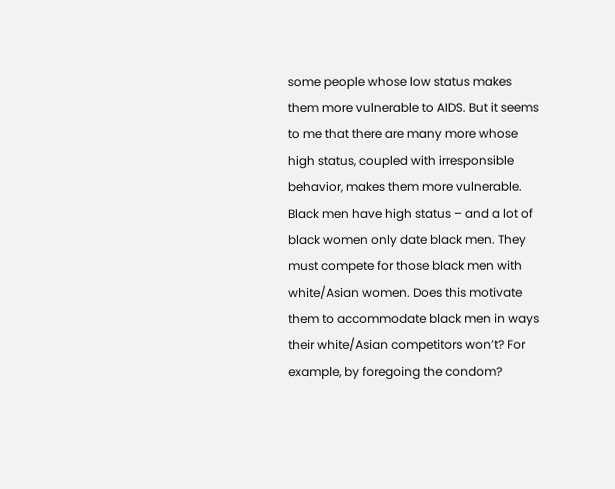some people whose low status makes them more vulnerable to AIDS. But it seems to me that there are many more whose high status, coupled with irresponsible behavior, makes them more vulnerable. Black men have high status – and a lot of black women only date black men. They must compete for those black men with white/Asian women. Does this motivate them to accommodate black men in ways their white/Asian competitors won’t? For example, by foregoing the condom?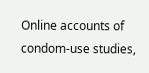Online accounts of condom-use studies,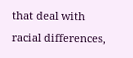that deal with racial differences,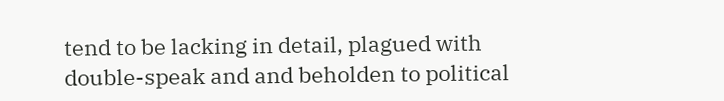tend to be lacking in detail, plagued with double-speak and and beholden to political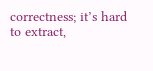correctness; it’s hard to extract,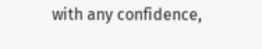with any confidence,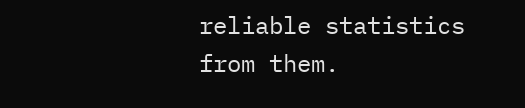reliable statistics from them.